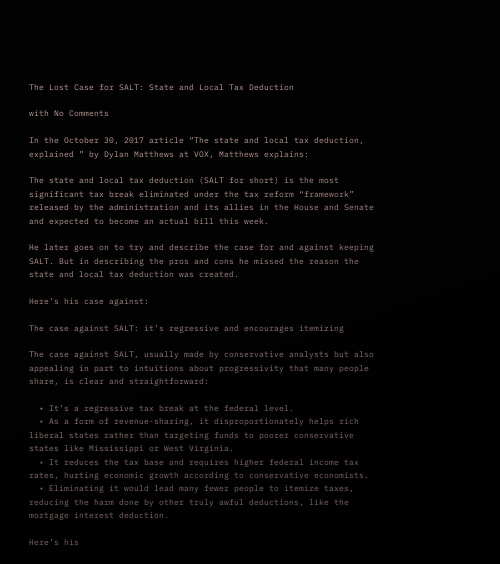The Lost Case for SALT: State and Local Tax Deduction

with No Comments

In the October 30, 2017 article “The state and local tax deduction, explained ” by Dylan Matthews at VOX, Matthews explains:

The state and local tax deduction (SALT for short) is the most significant tax break eliminated under the tax reform “framework” released by the administration and its allies in the House and Senate and expected to become an actual bill this week.

He later goes on to try and describe the case for and against keeping SALT. But in describing the pros and cons he missed the reason the state and local tax deduction was created.

Here’s his case against:

The case against SALT: it’s regressive and encourages itemizing

The case against SALT, usually made by conservative analysts but also appealing in part to intuitions about progressivity that many people share, is clear and straightforward:

  • It’s a regressive tax break at the federal level.
  • As a form of revenue-sharing, it disproportionately helps rich liberal states rather than targeting funds to poorer conservative states like Mississippi or West Virginia.
  • It reduces the tax base and requires higher federal income tax rates, hurting economic growth according to conservative economists.
  • Eliminating it would lead many fewer people to itemize taxes, reducing the harm done by other truly awful deductions, like the mortgage interest deduction.

Here’s his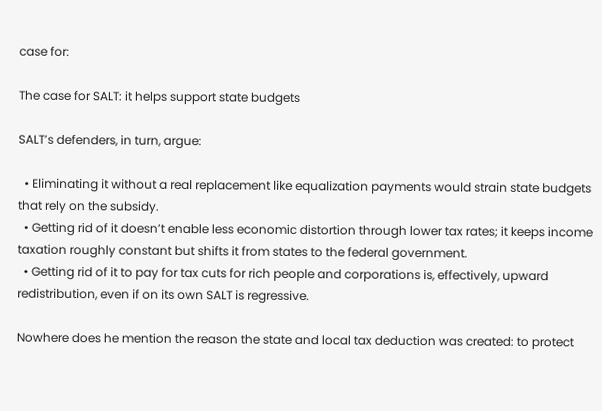case for:

The case for SALT: it helps support state budgets

SALT’s defenders, in turn, argue:

  • Eliminating it without a real replacement like equalization payments would strain state budgets that rely on the subsidy.
  • Getting rid of it doesn’t enable less economic distortion through lower tax rates; it keeps income taxation roughly constant but shifts it from states to the federal government.
  • Getting rid of it to pay for tax cuts for rich people and corporations is, effectively, upward redistribution, even if on its own SALT is regressive.

Nowhere does he mention the reason the state and local tax deduction was created: to protect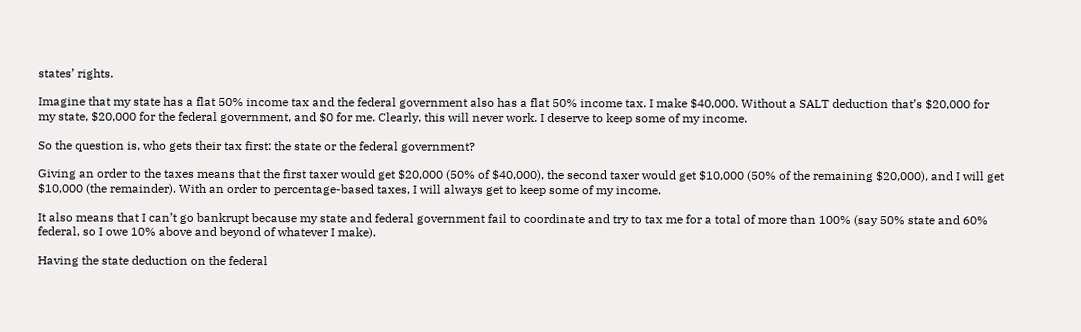states’ rights.

Imagine that my state has a flat 50% income tax and the federal government also has a flat 50% income tax. I make $40,000. Without a SALT deduction that’s $20,000 for my state, $20,000 for the federal government, and $0 for me. Clearly, this will never work. I deserve to keep some of my income.

So the question is, who gets their tax first: the state or the federal government?

Giving an order to the taxes means that the first taxer would get $20,000 (50% of $40,000), the second taxer would get $10,000 (50% of the remaining $20,000), and I will get $10,000 (the remainder). With an order to percentage-based taxes, I will always get to keep some of my income.

It also means that I can’t go bankrupt because my state and federal government fail to coordinate and try to tax me for a total of more than 100% (say 50% state and 60% federal, so I owe 10% above and beyond of whatever I make).

Having the state deduction on the federal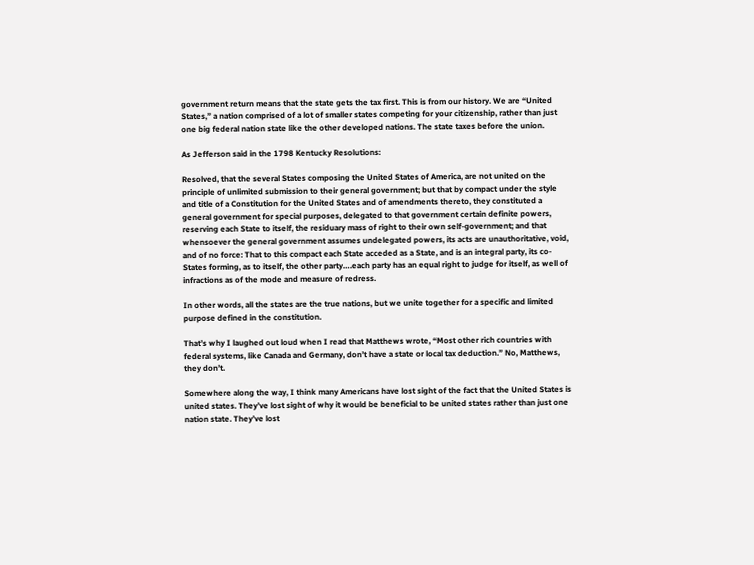government return means that the state gets the tax first. This is from our history. We are “United States,” a nation comprised of a lot of smaller states competing for your citizenship, rather than just one big federal nation state like the other developed nations. The state taxes before the union.

As Jefferson said in the 1798 Kentucky Resolutions:

Resolved, that the several States composing the United States of America, are not united on the principle of unlimited submission to their general government; but that by compact under the style and title of a Constitution for the United States and of amendments thereto, they constituted a general government for special purposes, delegated to that government certain definite powers, reserving each State to itself, the residuary mass of right to their own self-government; and that whensoever the general government assumes undelegated powers, its acts are unauthoritative, void, and of no force: That to this compact each State acceded as a State, and is an integral party, its co-States forming, as to itself, the other party….each party has an equal right to judge for itself, as well of infractions as of the mode and measure of redress.

In other words, all the states are the true nations, but we unite together for a specific and limited purpose defined in the constitution.

That’s why I laughed out loud when I read that Matthews wrote, “Most other rich countries with federal systems, like Canada and Germany, don’t have a state or local tax deduction.” No, Matthews, they don’t.

Somewhere along the way, I think many Americans have lost sight of the fact that the United States is united states. They’ve lost sight of why it would be beneficial to be united states rather than just one nation state. They’ve lost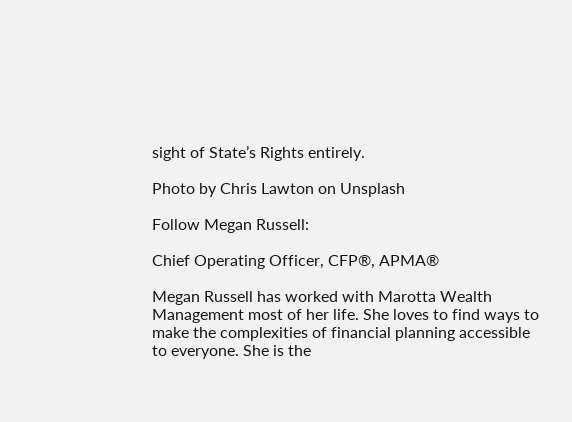sight of State’s Rights entirely.

Photo by Chris Lawton on Unsplash

Follow Megan Russell:

Chief Operating Officer, CFP®, APMA®

Megan Russell has worked with Marotta Wealth Management most of her life. She loves to find ways to make the complexities of financial planning accessible to everyone. She is the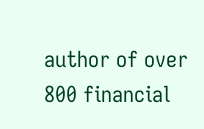author of over 800 financial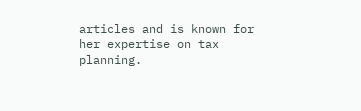articles and is known for her expertise on tax planning.